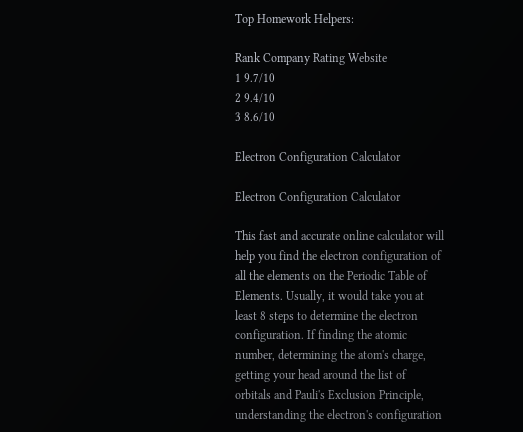Top Homework Helpers:

Rank Company Rating Website
1 9.7/10
2 9.4/10
3 8.6/10

Electron Configuration Calculator

Electron Configuration Calculator

This fast and accurate online calculator will help you find the electron configuration of all the elements on the Periodic Table of Elements. Usually, it would take you at least 8 steps to determine the electron configuration. If finding the atomic number, determining the atom's charge, getting your head around the list of orbitals and Pauli's Exclusion Principle, understanding the electron's configuration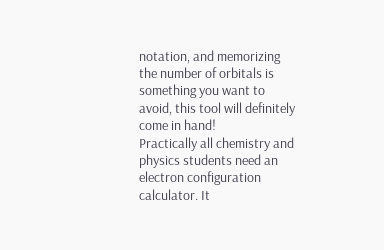notation, and memorizing the number of orbitals is something you want to avoid, this tool will definitely come in hand!
Practically all chemistry and physics students need an electron configuration calculator. It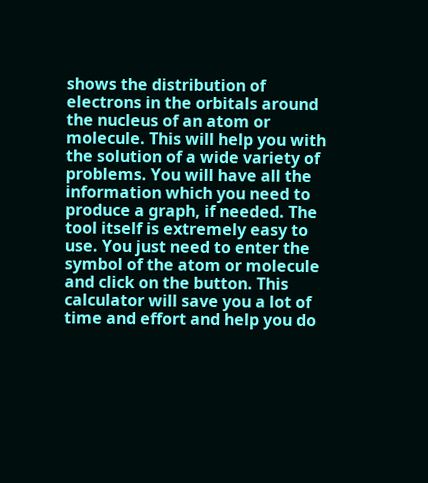shows the distribution of electrons in the orbitals around the nucleus of an atom or molecule. This will help you with the solution of a wide variety of problems. You will have all the information which you need to produce a graph, if needed. The tool itself is extremely easy to use. You just need to enter the symbol of the atom or molecule and click on the button. This calculator will save you a lot of time and effort and help you do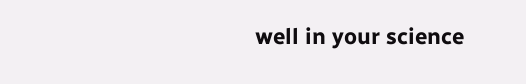well in your science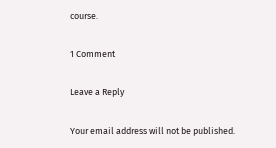course.

1 Comment

Leave a Reply

Your email address will not be published.